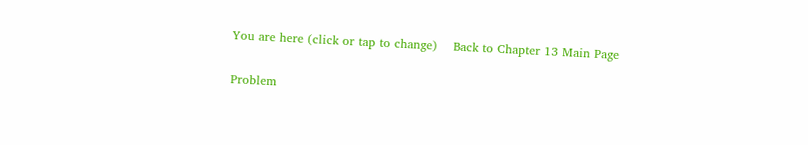You are here (click or tap to change)    Back to Chapter 13 Main Page

Problem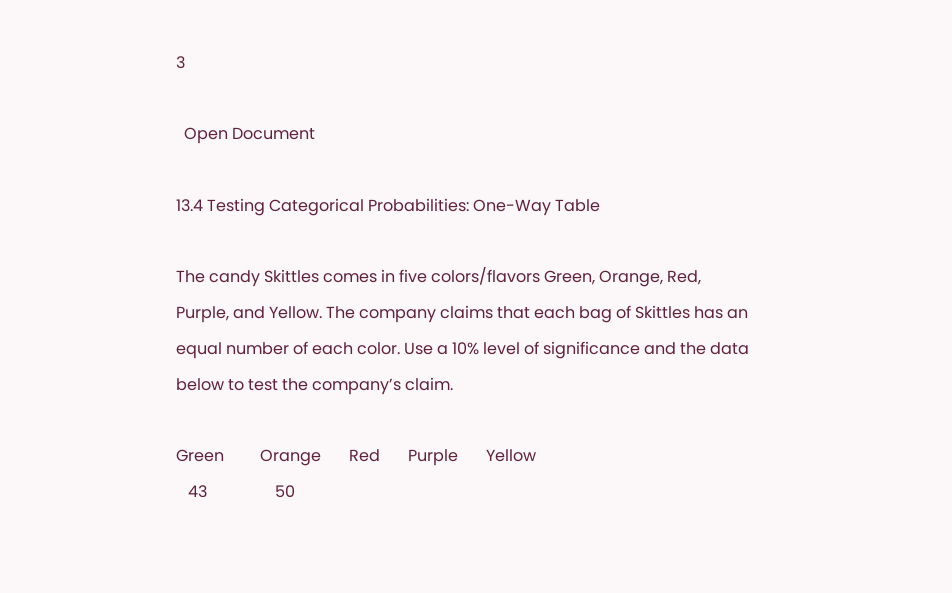3

  Open Document

13.4 Testing Categorical Probabilities: One-Way Table

The candy Skittles comes in five colors/flavors Green, Orange, Red, Purple, and Yellow. The company claims that each bag of Skittles has an equal number of each color. Use a 10% level of significance and the data below to test the company’s claim.

Green         Orange       Red       Purple       Yellow
   43                 50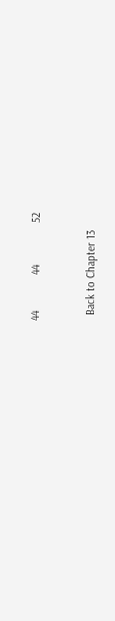44            44              52


  Back to Chapter 13